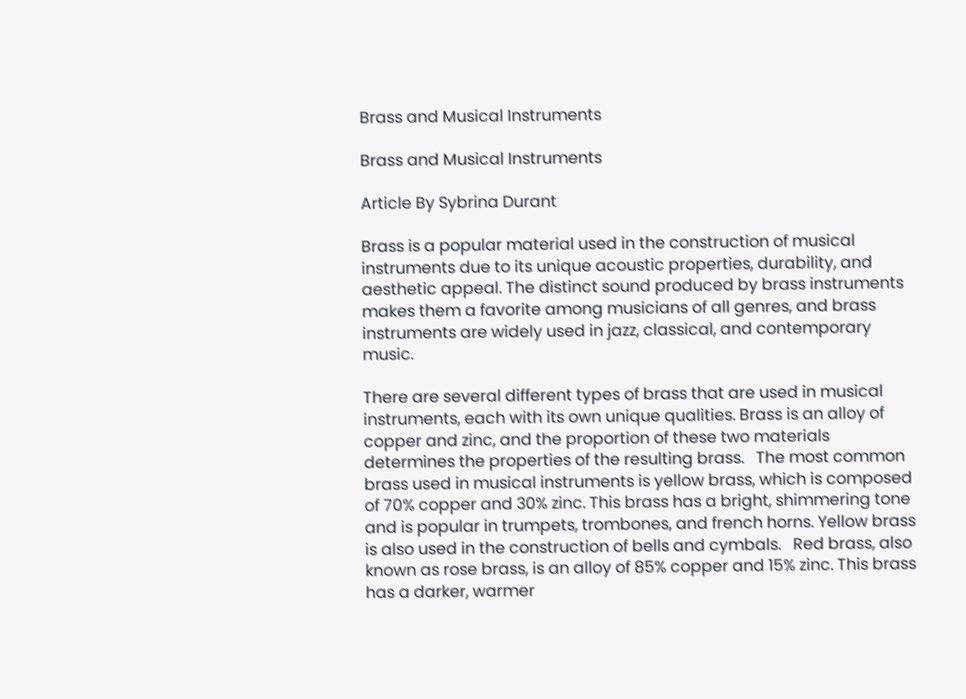Brass and Musical Instruments

Brass and Musical Instruments

Article By Sybrina Durant

Brass is a popular material used in the construction of musical instruments due to its unique acoustic properties, durability, and aesthetic appeal. The distinct sound produced by brass instruments makes them a favorite among musicians of all genres, and brass instruments are widely used in jazz, classical, and contemporary music.

There are several different types of brass that are used in musical instruments, each with its own unique qualities. Brass is an alloy of copper and zinc, and the proportion of these two materials determines the properties of the resulting brass.   The most common brass used in musical instruments is yellow brass, which is composed of 70% copper and 30% zinc. This brass has a bright, shimmering tone and is popular in trumpets, trombones, and french horns. Yellow brass is also used in the construction of bells and cymbals.   Red brass, also known as rose brass, is an alloy of 85% copper and 15% zinc. This brass has a darker, warmer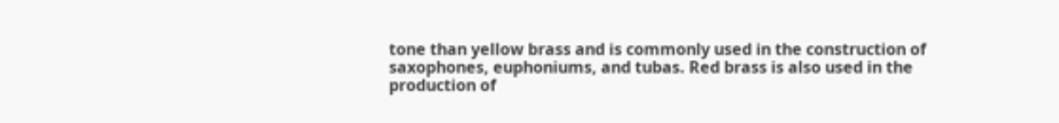tone than yellow brass and is commonly used in the construction of saxophones, euphoniums, and tubas. Red brass is also used in the production of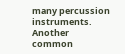many percussion instruments.   Another common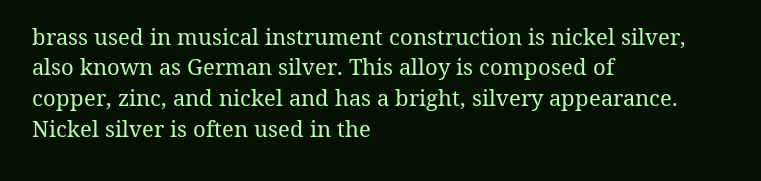brass used in musical instrument construction is nickel silver, also known as German silver. This alloy is composed of copper, zinc, and nickel and has a bright, silvery appearance. Nickel silver is often used in the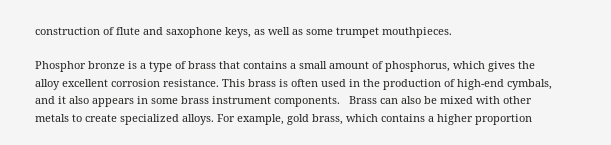construction of flute and saxophone keys, as well as some trumpet mouthpieces.

Phosphor bronze is a type of brass that contains a small amount of phosphorus, which gives the alloy excellent corrosion resistance. This brass is often used in the production of high-end cymbals, and it also appears in some brass instrument components.   Brass can also be mixed with other metals to create specialized alloys. For example, gold brass, which contains a higher proportion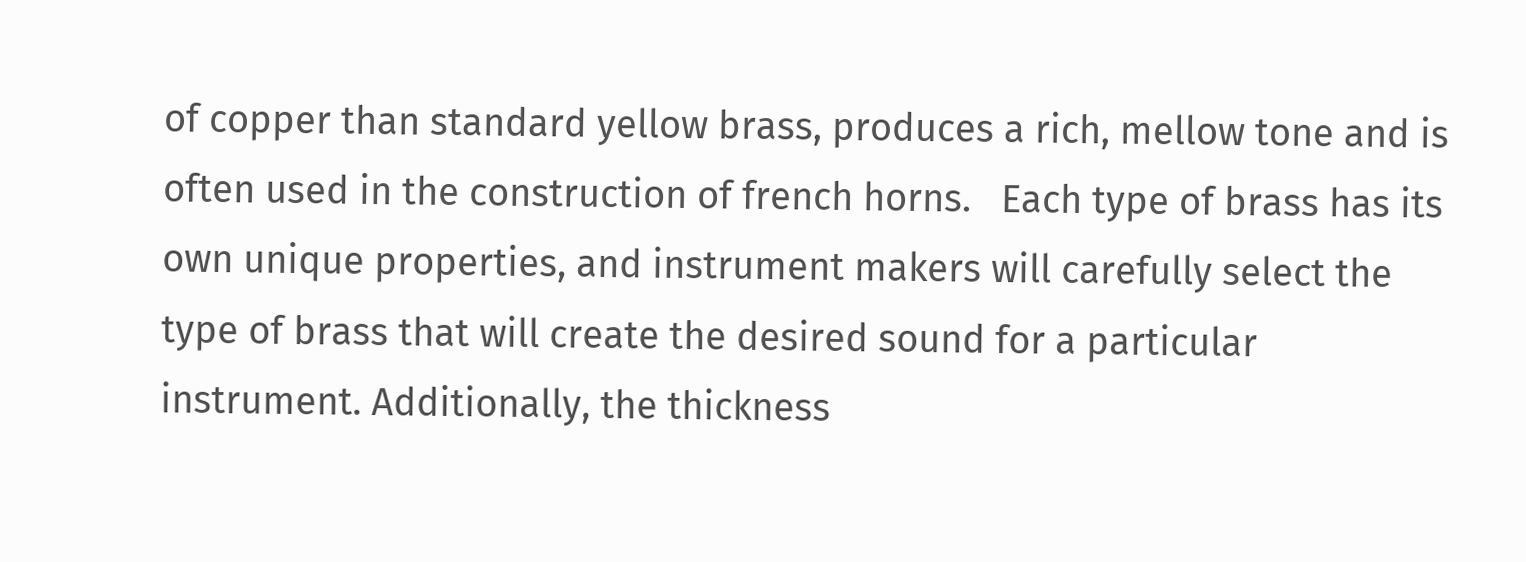of copper than standard yellow brass, produces a rich, mellow tone and is often used in the construction of french horns.   Each type of brass has its own unique properties, and instrument makers will carefully select the type of brass that will create the desired sound for a particular instrument. Additionally, the thickness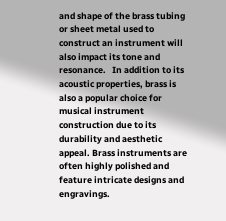and shape of the brass tubing or sheet metal used to construct an instrument will also impact its tone and resonance.   In addition to its acoustic properties, brass is also a popular choice for musical instrument construction due to its durability and aesthetic appeal. Brass instruments are often highly polished and feature intricate designs and engravings.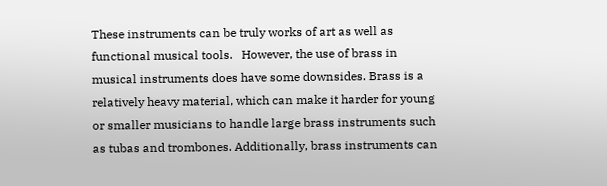These instruments can be truly works of art as well as functional musical tools.   However, the use of brass in musical instruments does have some downsides. Brass is a relatively heavy material, which can make it harder for young or smaller musicians to handle large brass instruments such as tubas and trombones. Additionally, brass instruments can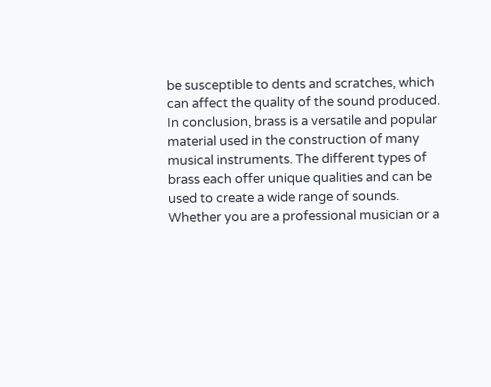be susceptible to dents and scratches, which can affect the quality of the sound produced.   In conclusion, brass is a versatile and popular material used in the construction of many musical instruments. The different types of brass each offer unique qualities and can be used to create a wide range of sounds. Whether you are a professional musician or a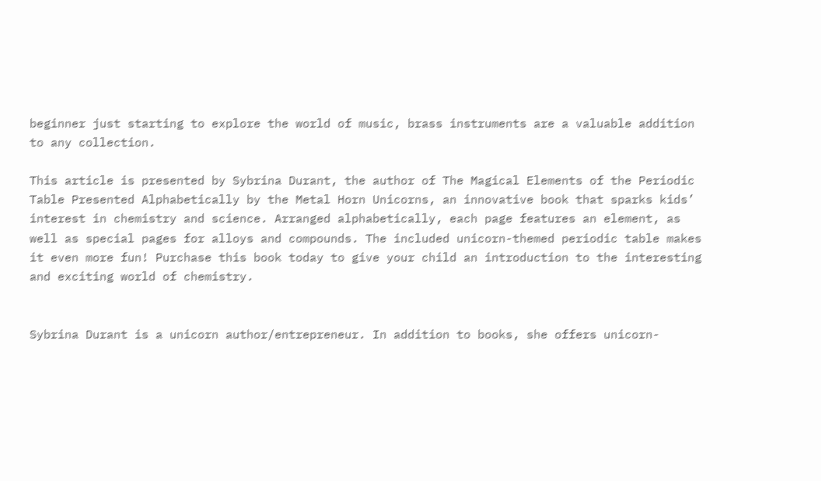beginner just starting to explore the world of music, brass instruments are a valuable addition to any collection.

This article is presented by Sybrina Durant, the author of The Magical Elements of the Periodic Table Presented Alphabetically by the Metal Horn Unicorns, an innovative book that sparks kids’ interest in chemistry and science. Arranged alphabetically, each page features an element, as well as special pages for alloys and compounds. The included unicorn-themed periodic table makes it even more fun! Purchase this book today to give your child an introduction to the interesting and exciting world of chemistry.


Sybrina Durant is a unicorn author/entrepreneur. In addition to books, she offers unicorn-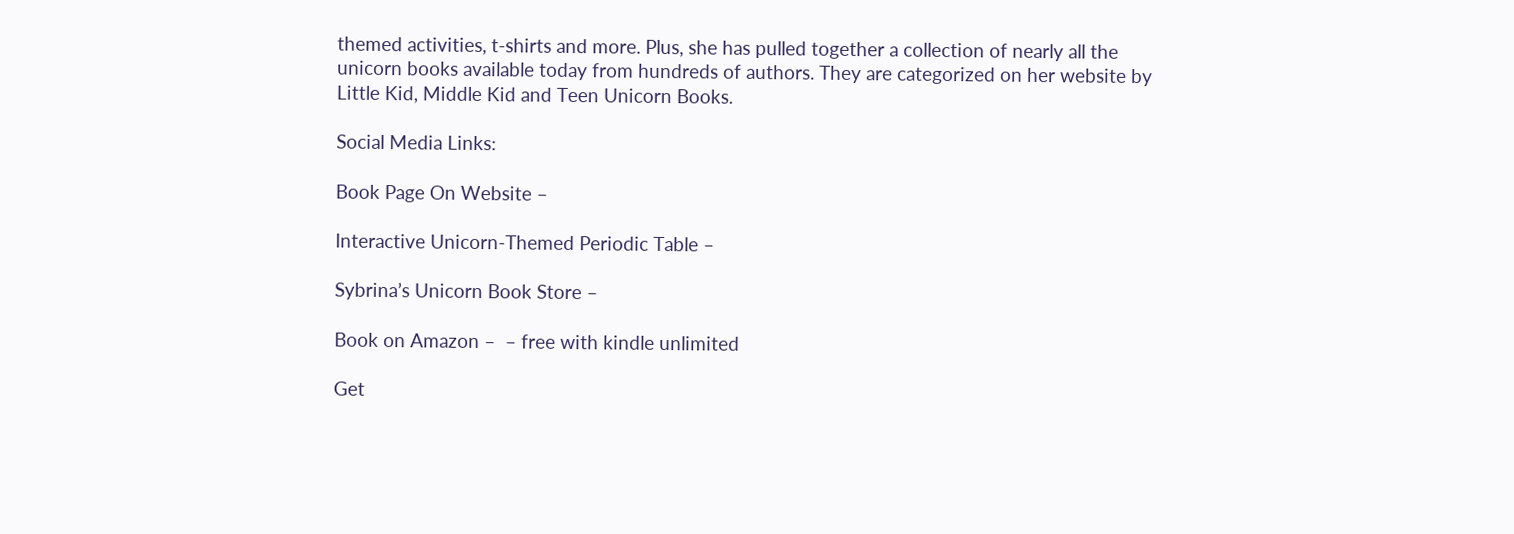themed activities, t-shirts and more. Plus, she has pulled together a collection of nearly all the unicorn books available today from hundreds of authors. They are categorized on her website by Little Kid, Middle Kid and Teen Unicorn Books.

Social Media Links:

Book Page On Website –

Interactive Unicorn-Themed Periodic Table –

Sybrina’s Unicorn Book Store –

Book on Amazon –  – free with kindle unlimited

Get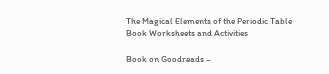The Magical Elements of the Periodic Table Book Worksheets and Activities

Book on Goodreads –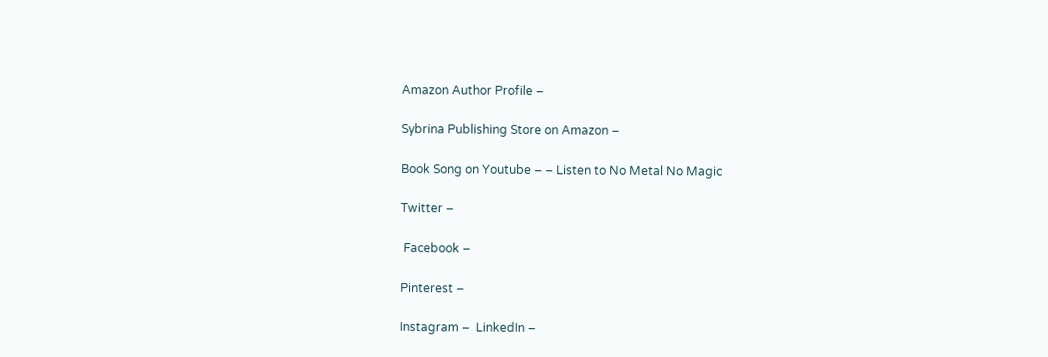Amazon Author Profile –

Sybrina Publishing Store on Amazon –

Book Song on Youtube – – Listen to No Metal No Magic

Twitter –

 Facebook –

Pinterest –

Instagram –  LinkedIn –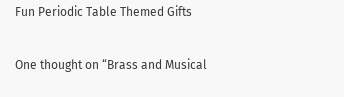Fun Periodic Table Themed Gifts

One thought on “Brass and Musical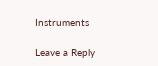Instruments

Leave a Reply